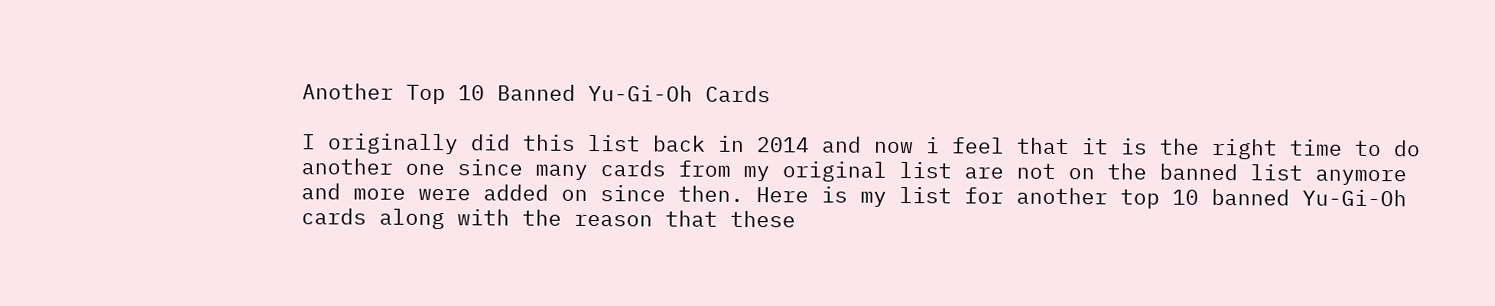Another Top 10 Banned Yu-Gi-Oh Cards

I originally did this list back in 2014 and now i feel that it is the right time to do another one since many cards from my original list are not on the banned list anymore and more were added on since then. Here is my list for another top 10 banned Yu-Gi-Oh cards along with the reason that these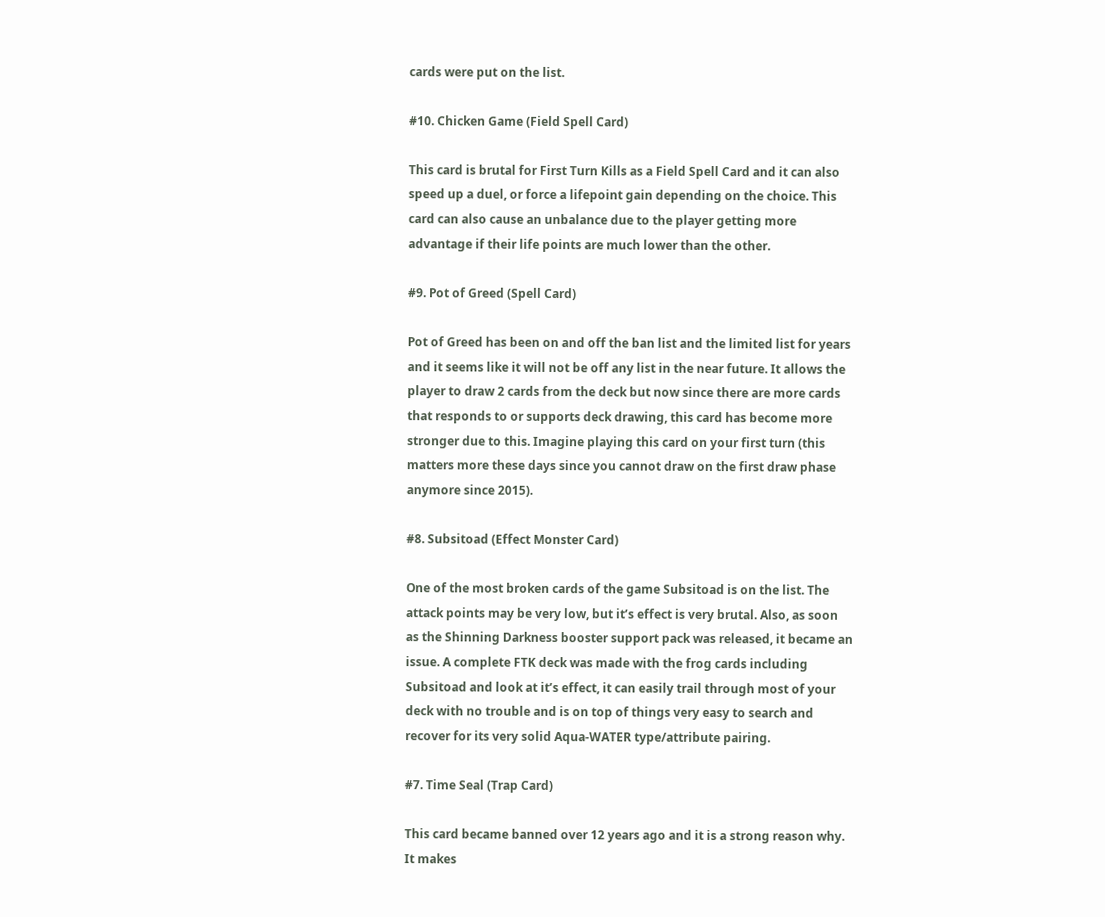cards were put on the list.

#10. Chicken Game (Field Spell Card)

This card is brutal for First Turn Kills as a Field Spell Card and it can also speed up a duel, or force a lifepoint gain depending on the choice. This card can also cause an unbalance due to the player getting more advantage if their life points are much lower than the other.

#9. Pot of Greed (Spell Card)

Pot of Greed has been on and off the ban list and the limited list for years and it seems like it will not be off any list in the near future. It allows the player to draw 2 cards from the deck but now since there are more cards that responds to or supports deck drawing, this card has become more stronger due to this. Imagine playing this card on your first turn (this matters more these days since you cannot draw on the first draw phase anymore since 2015).

#8. Subsitoad (Effect Monster Card)

One of the most broken cards of the game Subsitoad is on the list. The attack points may be very low, but it’s effect is very brutal. Also, as soon as the Shinning Darkness booster support pack was released, it became an issue. A complete FTK deck was made with the frog cards including Subsitoad and look at it’s effect, it can easily trail through most of your deck with no trouble and is on top of things very easy to search and recover for its very solid Aqua-WATER type/attribute pairing.

#7. Time Seal (Trap Card)

This card became banned over 12 years ago and it is a strong reason why. It makes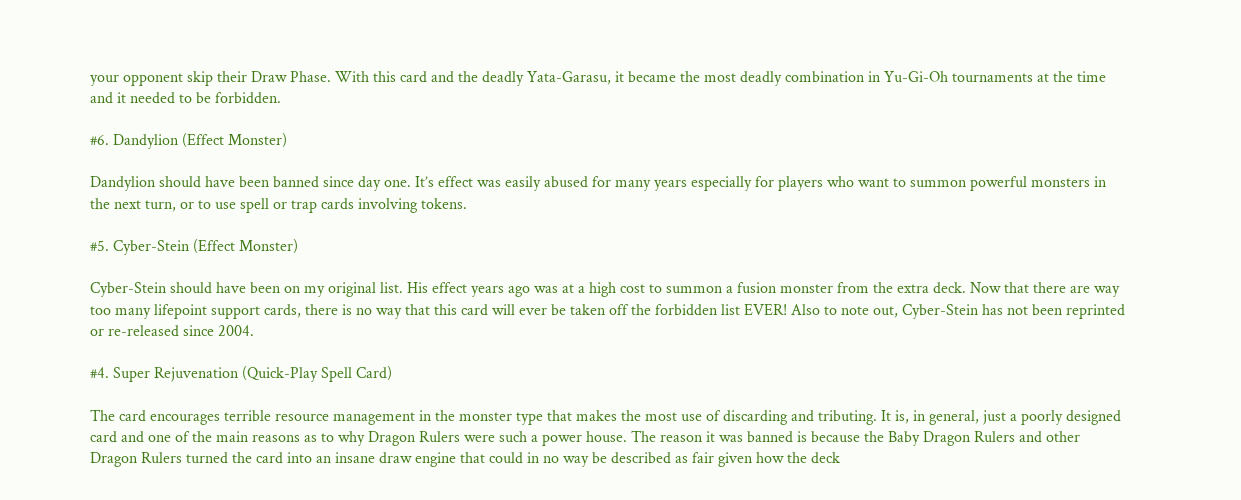your opponent skip their Draw Phase. With this card and the deadly Yata-Garasu, it became the most deadly combination in Yu-Gi-Oh tournaments at the time and it needed to be forbidden.

#6. Dandylion (Effect Monster)

Dandylion should have been banned since day one. It’s effect was easily abused for many years especially for players who want to summon powerful monsters in the next turn, or to use spell or trap cards involving tokens.

#5. Cyber-Stein (Effect Monster)

Cyber-Stein should have been on my original list. His effect years ago was at a high cost to summon a fusion monster from the extra deck. Now that there are way too many lifepoint support cards, there is no way that this card will ever be taken off the forbidden list EVER! Also to note out, Cyber-Stein has not been reprinted or re-released since 2004.

#4. Super Rejuvenation (Quick-Play Spell Card)

The card encourages terrible resource management in the monster type that makes the most use of discarding and tributing. It is, in general, just a poorly designed card and one of the main reasons as to why Dragon Rulers were such a power house. The reason it was banned is because the Baby Dragon Rulers and other Dragon Rulers turned the card into an insane draw engine that could in no way be described as fair given how the deck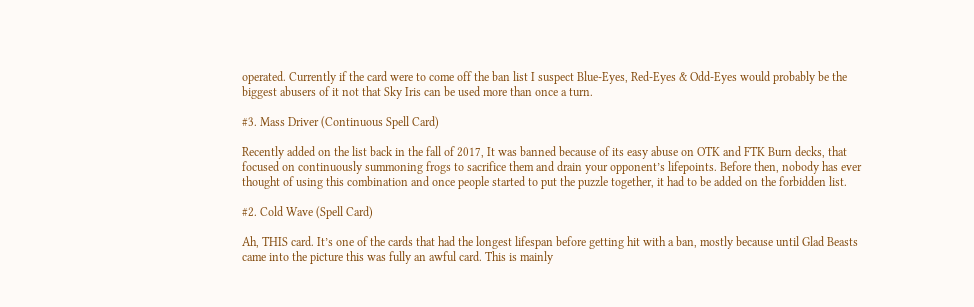operated. Currently if the card were to come off the ban list I suspect Blue-Eyes, Red-Eyes & Odd-Eyes would probably be the biggest abusers of it not that Sky Iris can be used more than once a turn.

#3. Mass Driver (Continuous Spell Card)

Recently added on the list back in the fall of 2017, It was banned because of its easy abuse on OTK and FTK Burn decks, that focused on continuously summoning frogs to sacrifice them and drain your opponent’s lifepoints. Before then, nobody has ever thought of using this combination and once people started to put the puzzle together, it had to be added on the forbidden list.

#2. Cold Wave (Spell Card)

Ah, THIS card. It’s one of the cards that had the longest lifespan before getting hit with a ban, mostly because until Glad Beasts came into the picture this was fully an awful card. This is mainly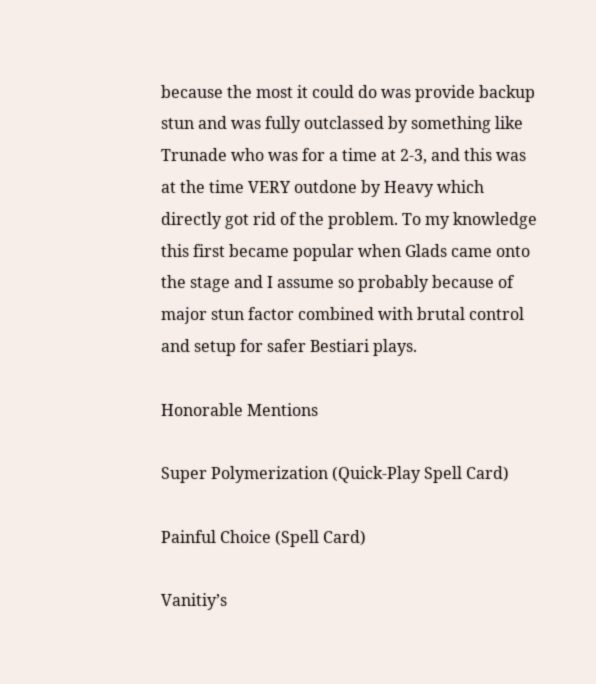because the most it could do was provide backup stun and was fully outclassed by something like Trunade who was for a time at 2-3, and this was at the time VERY outdone by Heavy which directly got rid of the problem. To my knowledge this first became popular when Glads came onto the stage and I assume so probably because of major stun factor combined with brutal control and setup for safer Bestiari plays.

Honorable Mentions

Super Polymerization (Quick-Play Spell Card)

Painful Choice (Spell Card)

Vanitiy’s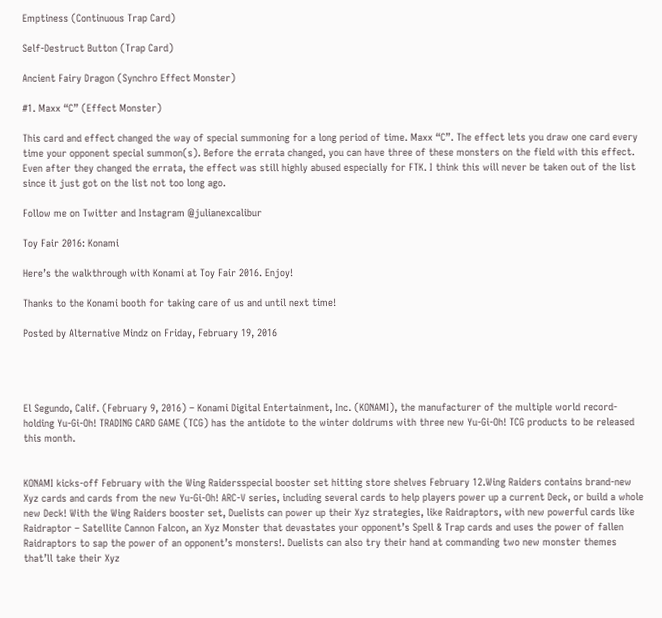Emptiness (Continuous Trap Card)

Self-Destruct Button (Trap Card)

Ancient Fairy Dragon (Synchro Effect Monster)

#1. Maxx “C” (Effect Monster)

This card and effect changed the way of special summoning for a long period of time. Maxx “C”. The effect lets you draw one card every time your opponent special summon(s). Before the errata changed, you can have three of these monsters on the field with this effect. Even after they changed the errata, the effect was still highly abused especially for FTK. I think this will never be taken out of the list since it just got on the list not too long ago.

Follow me on Twitter and Instagram @julianexcalibur

Toy Fair 2016: Konami

Here’s the walkthrough with Konami at Toy Fair 2016. Enjoy!

Thanks to the Konami booth for taking care of us and until next time!

Posted by Alternative Mindz on Friday, February 19, 2016




El Segundo, Calif. (February 9, 2016) – Konami Digital Entertainment, Inc. (KONAMI), the manufacturer of the multiple world record-holding Yu-Gi-Oh! TRADING CARD GAME (TCG) has the antidote to the winter doldrums with three new Yu-Gi-Oh! TCG products to be released this month.


KONAMI kicks-off February with the Wing Raidersspecial booster set hitting store shelves February 12.Wing Raiders contains brand-new Xyz cards and cards from the new Yu-Gi-Oh! ARC-V series, including several cards to help players power up a current Deck, or build a whole new Deck! With the Wing Raiders booster set, Duelists can power up their Xyz strategies, like Raidraptors, with new powerful cards like Raidraptor – Satellite Cannon Falcon, an Xyz Monster that devastates your opponent’s Spell & Trap cards and uses the power of fallen Raidraptors to sap the power of an opponent’s monsters!. Duelists can also try their hand at commanding two new monster themes that’ll take their Xyz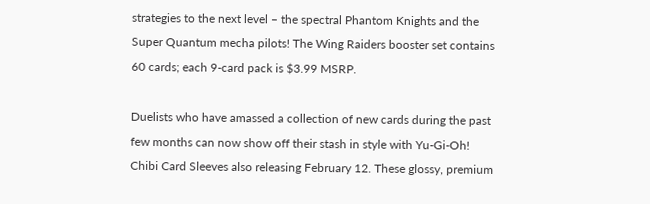strategies to the next level – the spectral Phantom Knights and the Super Quantum mecha pilots! The Wing Raiders booster set contains 60 cards; each 9-card pack is $3.99 MSRP.

Duelists who have amassed a collection of new cards during the past few months can now show off their stash in style with Yu-Gi-Oh! Chibi Card Sleeves also releasing February 12. These glossy, premium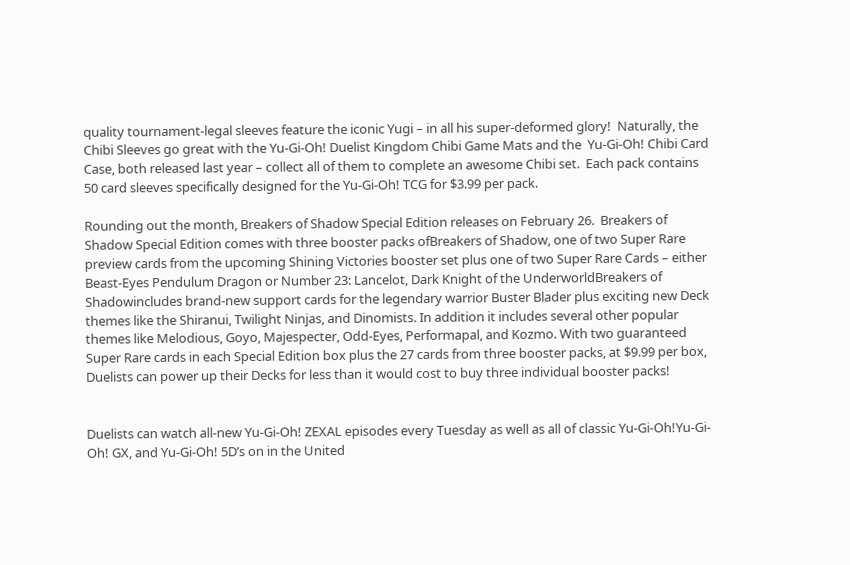quality tournament-legal sleeves feature the iconic Yugi – in all his super-deformed glory!  Naturally, the Chibi Sleeves go great with the Yu-Gi-Oh! Duelist Kingdom Chibi Game Mats and the  Yu-Gi-Oh! Chibi Card Case, both released last year – collect all of them to complete an awesome Chibi set.  Each pack contains 50 card sleeves specifically designed for the Yu-Gi-Oh! TCG for $3.99 per pack.

Rounding out the month, Breakers of Shadow Special Edition releases on February 26.  Breakers of Shadow Special Edition comes with three booster packs ofBreakers of Shadow, one of two Super Rare preview cards from the upcoming Shining Victories booster set plus one of two Super Rare Cards – either Beast-Eyes Pendulum Dragon or Number 23: Lancelot, Dark Knight of the UnderworldBreakers of Shadowincludes brand-new support cards for the legendary warrior Buster Blader plus exciting new Deck themes like the Shiranui, Twilight Ninjas, and Dinomists. In addition it includes several other popular themes like Melodious, Goyo, Majespecter, Odd-Eyes, Performapal, and Kozmo. With two guaranteed Super Rare cards in each Special Edition box plus the 27 cards from three booster packs, at $9.99 per box, Duelists can power up their Decks for less than it would cost to buy three individual booster packs!


Duelists can watch all-new Yu-Gi-Oh! ZEXAL episodes every Tuesday as well as all of classic Yu-Gi-Oh!Yu-Gi-Oh! GX, and Yu-Gi-Oh! 5D’s on in the United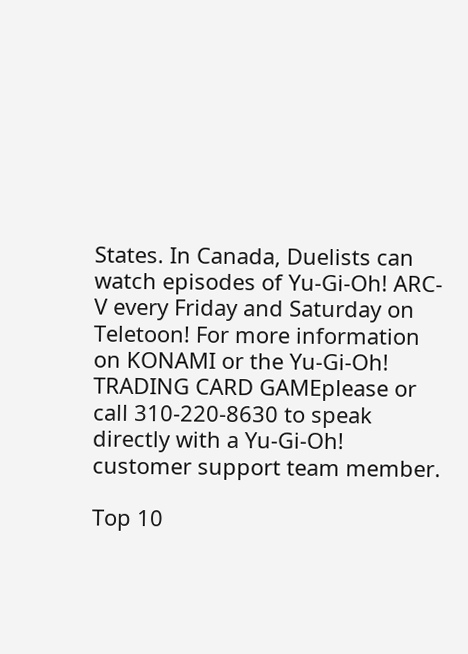States. In Canada, Duelists can watch episodes of Yu-Gi-Oh! ARC-V every Friday and Saturday on Teletoon! For more information on KONAMI or the Yu-Gi-Oh! TRADING CARD GAMEplease or call 310-220-8630 to speak directly with a Yu-Gi-Oh! customer support team member.

Top 10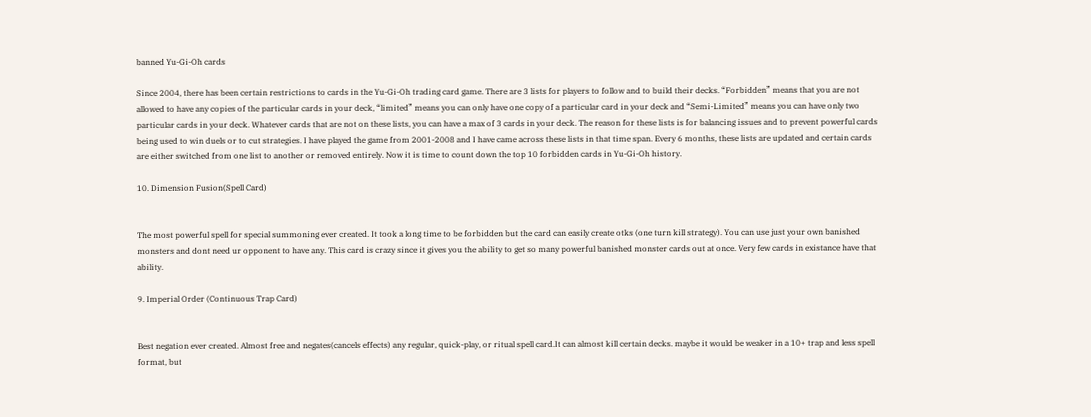banned Yu-Gi-Oh cards

Since 2004, there has been certain restrictions to cards in the Yu-Gi-Oh trading card game. There are 3 lists for players to follow and to build their decks. “Forbidden” means that you are not allowed to have any copies of the particular cards in your deck, “limited” means you can only have one copy of a particular card in your deck and “Semi-Limited” means you can have only two particular cards in your deck. Whatever cards that are not on these lists, you can have a max of 3 cards in your deck. The reason for these lists is for balancing issues and to prevent powerful cards being used to win duels or to cut strategies. I have played the game from 2001-2008 and I have came across these lists in that time span. Every 6 months, these lists are updated and certain cards are either switched from one list to another or removed entirely. Now it is time to count down the top 10 forbidden cards in Yu-Gi-Oh history.

10. Dimension Fusion(Spell Card)


The most powerful spell for special summoning ever created. It took a long time to be forbidden but the card can easily create otks (one turn kill strategy). You can use just your own banished monsters and dont need ur opponent to have any. This card is crazy since it gives you the ability to get so many powerful banished monster cards out at once. Very few cards in existance have that ability.

9. Imperial Order (Continuous Trap Card)


Best negation ever created. Almost free and negates(cancels effects) any regular, quick-play, or ritual spell card.It can almost kill certain decks. maybe it would be weaker in a 10+ trap and less spell format, but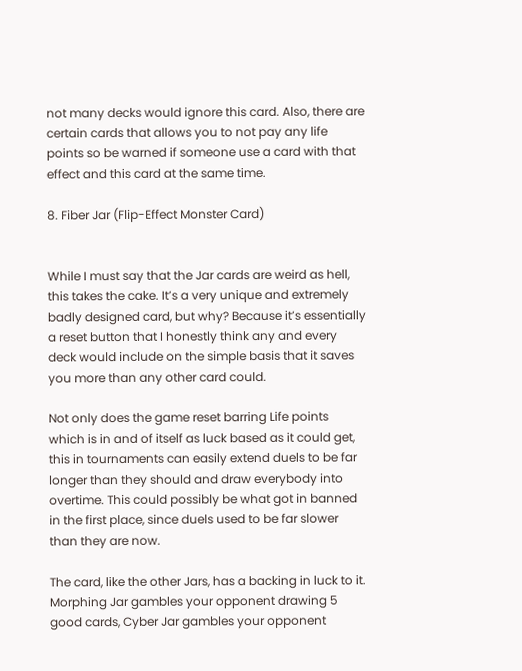not many decks would ignore this card. Also, there are certain cards that allows you to not pay any life points so be warned if someone use a card with that effect and this card at the same time.

8. Fiber Jar (Flip-Effect Monster Card)


While I must say that the Jar cards are weird as hell, this takes the cake. It’s a very unique and extremely badly designed card, but why? Because it’s essentially a reset button that I honestly think any and every deck would include on the simple basis that it saves you more than any other card could.

Not only does the game reset barring Life points which is in and of itself as luck based as it could get, this in tournaments can easily extend duels to be far longer than they should and draw everybody into overtime. This could possibly be what got in banned in the first place, since duels used to be far slower than they are now.

The card, like the other Jars, has a backing in luck to it. Morphing Jar gambles your opponent drawing 5 good cards, Cyber Jar gambles your opponent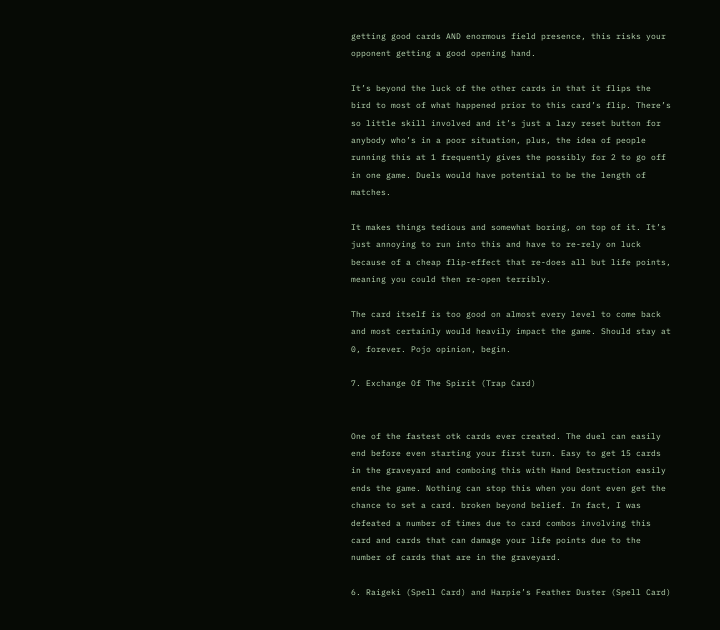getting good cards AND enormous field presence, this risks your opponent getting a good opening hand.

It’s beyond the luck of the other cards in that it flips the bird to most of what happened prior to this card’s flip. There’s so little skill involved and it’s just a lazy reset button for anybody who’s in a poor situation, plus, the idea of people running this at 1 frequently gives the possibly for 2 to go off in one game. Duels would have potential to be the length of matches.

It makes things tedious and somewhat boring, on top of it. It’s just annoying to run into this and have to re-rely on luck because of a cheap flip-effect that re-does all but life points, meaning you could then re-open terribly.

The card itself is too good on almost every level to come back and most certainly would heavily impact the game. Should stay at 0, forever. Pojo opinion, begin.

7. Exchange Of The Spirit (Trap Card)


One of the fastest otk cards ever created. The duel can easily end before even starting your first turn. Easy to get 15 cards in the graveyard and comboing this with Hand Destruction easily ends the game. Nothing can stop this when you dont even get the chance to set a card. broken beyond belief. In fact, I was defeated a number of times due to card combos involving this card and cards that can damage your life points due to the number of cards that are in the graveyard.

6. Raigeki (Spell Card) and Harpie’s Feather Duster (Spell Card)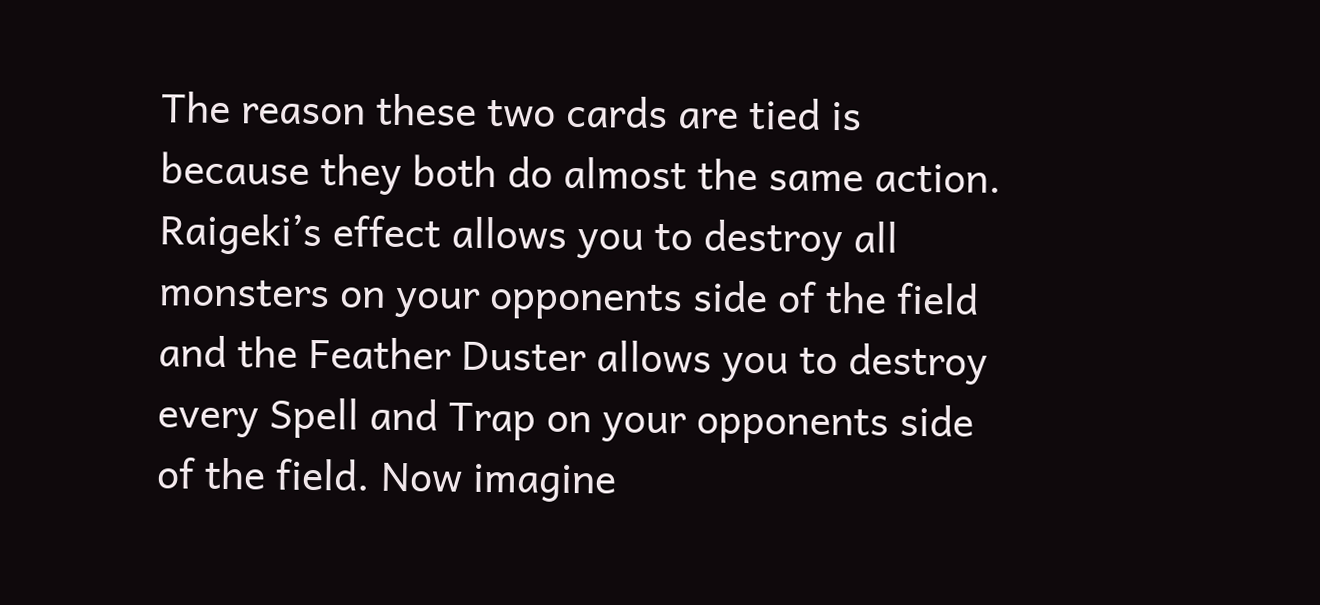The reason these two cards are tied is because they both do almost the same action. Raigeki’s effect allows you to destroy all monsters on your opponents side of the field and the Feather Duster allows you to destroy every Spell and Trap on your opponents side of the field. Now imagine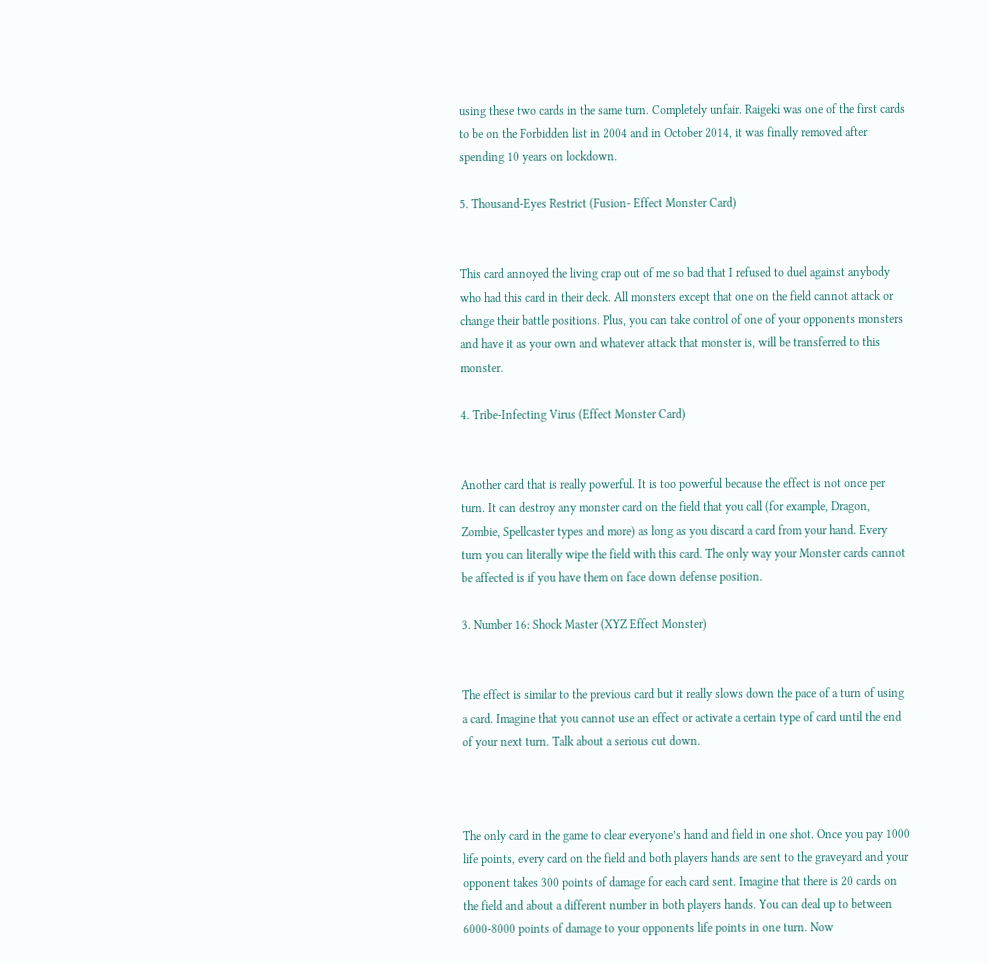using these two cards in the same turn. Completely unfair. Raigeki was one of the first cards to be on the Forbidden list in 2004 and in October 2014, it was finally removed after spending 10 years on lockdown.

5. Thousand-Eyes Restrict (Fusion- Effect Monster Card)


This card annoyed the living crap out of me so bad that I refused to duel against anybody who had this card in their deck. All monsters except that one on the field cannot attack or change their battle positions. Plus, you can take control of one of your opponents monsters and have it as your own and whatever attack that monster is, will be transferred to this monster.

4. Tribe-Infecting Virus (Effect Monster Card)


Another card that is really powerful. It is too powerful because the effect is not once per turn. It can destroy any monster card on the field that you call (for example, Dragon, Zombie, Spellcaster types and more) as long as you discard a card from your hand. Every turn you can literally wipe the field with this card. The only way your Monster cards cannot be affected is if you have them on face down defense position.

3. Number 16: Shock Master (XYZ Effect Monster)


The effect is similar to the previous card but it really slows down the pace of a turn of using a card. Imagine that you cannot use an effect or activate a certain type of card until the end of your next turn. Talk about a serious cut down.



The only card in the game to clear everyone’s hand and field in one shot. Once you pay 1000 life points, every card on the field and both players hands are sent to the graveyard and your opponent takes 300 points of damage for each card sent. Imagine that there is 20 cards on the field and about a different number in both players hands. You can deal up to between 6000-8000 points of damage to your opponents life points in one turn. Now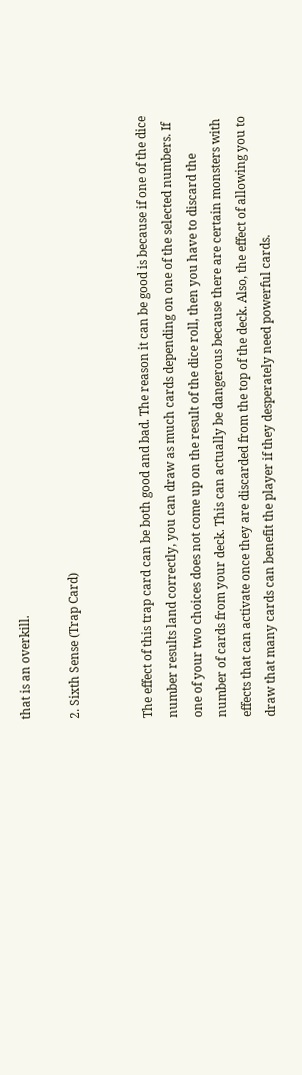that is an overkill.

2. Sixth Sense (Trap Card)


The effect of this trap card can be both good and bad. The reason it can be good is because if one of the dice number results land correctly, you can draw as much cards depending on one of the selected numbers. If one of your two choices does not come up on the result of the dice roll, then you have to discard the number of cards from your deck. This can actually be dangerous because there are certain monsters with effects that can activate once they are discarded from the top of the deck. Also, the effect of allowing you to draw that many cards can benefit the player if they desperately need powerful cards.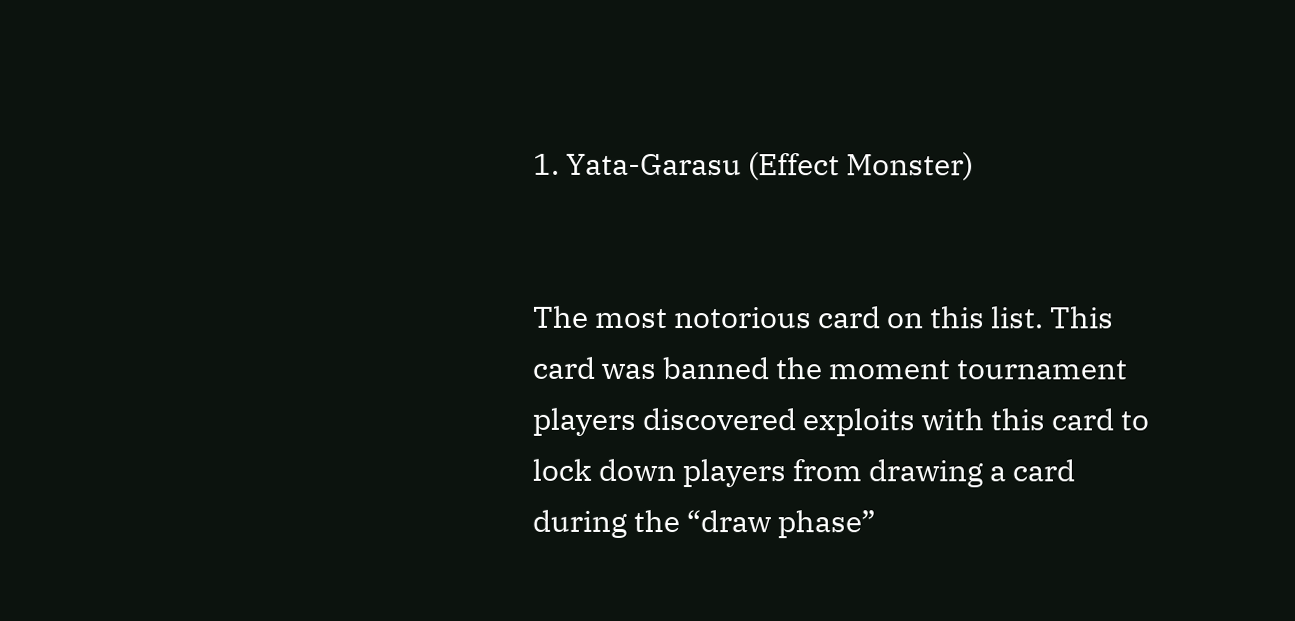1. Yata-Garasu (Effect Monster)


The most notorious card on this list. This card was banned the moment tournament players discovered exploits with this card to lock down players from drawing a card during the “draw phase”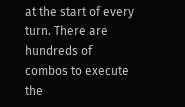at the start of every turn. There are hundreds of combos to execute the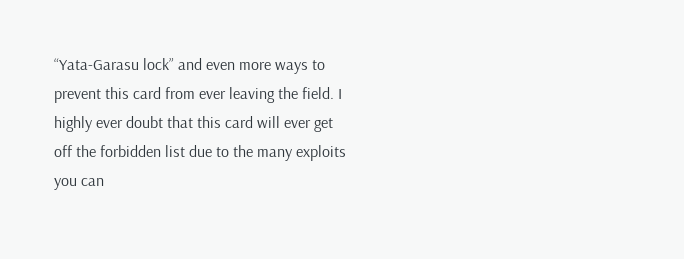“Yata-Garasu lock” and even more ways to prevent this card from ever leaving the field. I highly ever doubt that this card will ever get off the forbidden list due to the many exploits you can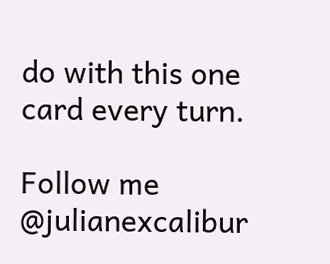do with this one card every turn.

Follow me @julianexcalibur